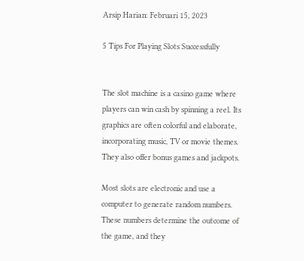Arsip Harian: Februari 15, 2023

5 Tips For Playing Slots Successfully


The slot machine is a casino game where players can win cash by spinning a reel. Its graphics are often colorful and elaborate, incorporating music, TV or movie themes. They also offer bonus games and jackpots.

Most slots are electronic and use a computer to generate random numbers. These numbers determine the outcome of the game, and they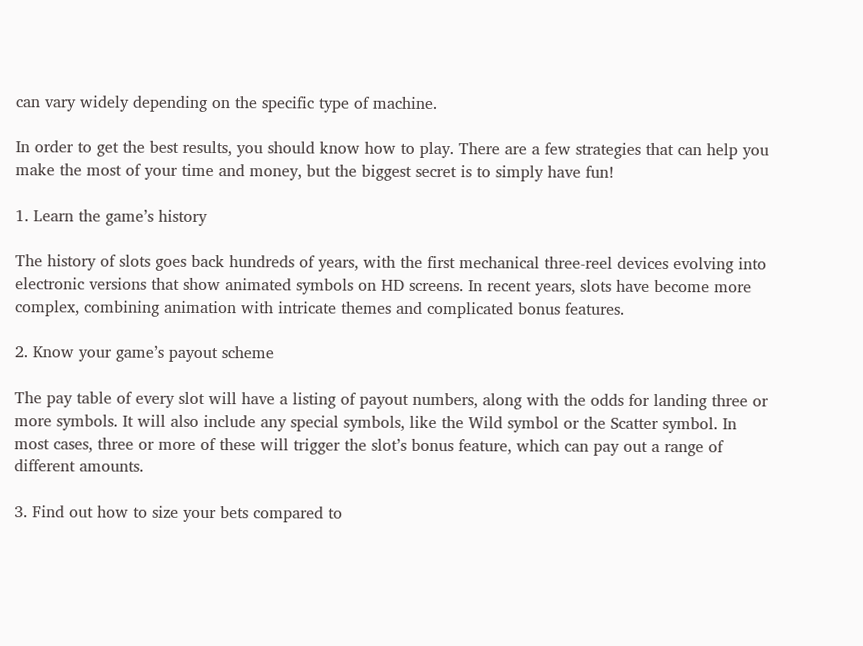can vary widely depending on the specific type of machine.

In order to get the best results, you should know how to play. There are a few strategies that can help you make the most of your time and money, but the biggest secret is to simply have fun!

1. Learn the game’s history

The history of slots goes back hundreds of years, with the first mechanical three-reel devices evolving into electronic versions that show animated symbols on HD screens. In recent years, slots have become more complex, combining animation with intricate themes and complicated bonus features.

2. Know your game’s payout scheme

The pay table of every slot will have a listing of payout numbers, along with the odds for landing three or more symbols. It will also include any special symbols, like the Wild symbol or the Scatter symbol. In most cases, three or more of these will trigger the slot’s bonus feature, which can pay out a range of different amounts.

3. Find out how to size your bets compared to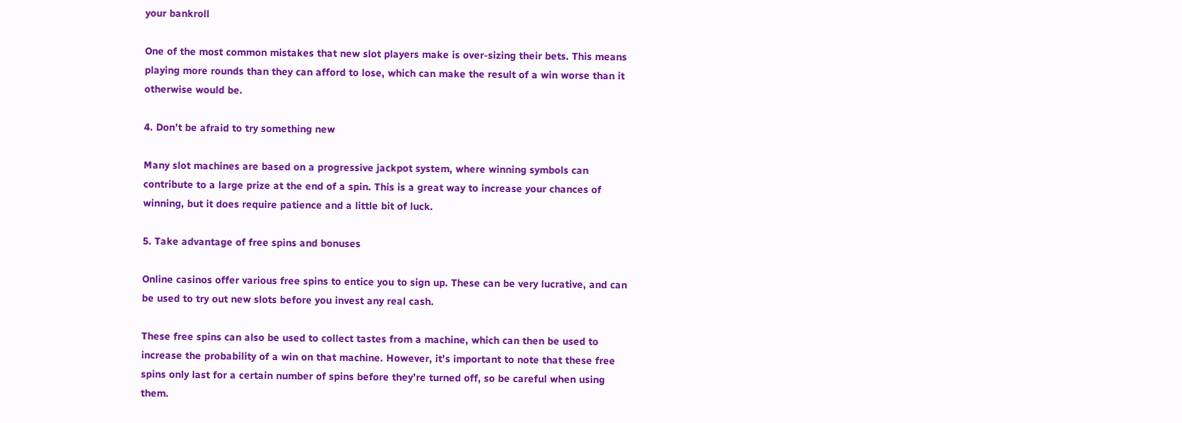your bankroll

One of the most common mistakes that new slot players make is over-sizing their bets. This means playing more rounds than they can afford to lose, which can make the result of a win worse than it otherwise would be.

4. Don’t be afraid to try something new

Many slot machines are based on a progressive jackpot system, where winning symbols can contribute to a large prize at the end of a spin. This is a great way to increase your chances of winning, but it does require patience and a little bit of luck.

5. Take advantage of free spins and bonuses

Online casinos offer various free spins to entice you to sign up. These can be very lucrative, and can be used to try out new slots before you invest any real cash.

These free spins can also be used to collect tastes from a machine, which can then be used to increase the probability of a win on that machine. However, it’s important to note that these free spins only last for a certain number of spins before they’re turned off, so be careful when using them.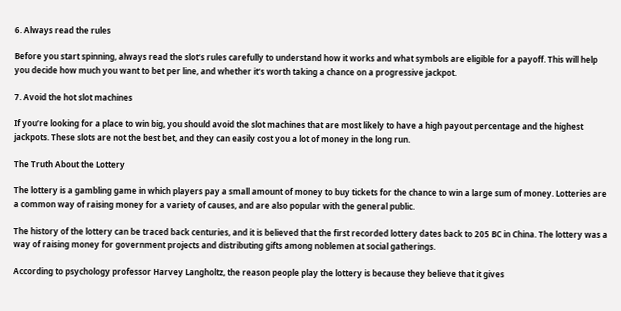6. Always read the rules

Before you start spinning, always read the slot’s rules carefully to understand how it works and what symbols are eligible for a payoff. This will help you decide how much you want to bet per line, and whether it’s worth taking a chance on a progressive jackpot.

7. Avoid the hot slot machines

If you’re looking for a place to win big, you should avoid the slot machines that are most likely to have a high payout percentage and the highest jackpots. These slots are not the best bet, and they can easily cost you a lot of money in the long run.

The Truth About the Lottery

The lottery is a gambling game in which players pay a small amount of money to buy tickets for the chance to win a large sum of money. Lotteries are a common way of raising money for a variety of causes, and are also popular with the general public.

The history of the lottery can be traced back centuries, and it is believed that the first recorded lottery dates back to 205 BC in China. The lottery was a way of raising money for government projects and distributing gifts among noblemen at social gatherings.

According to psychology professor Harvey Langholtz, the reason people play the lottery is because they believe that it gives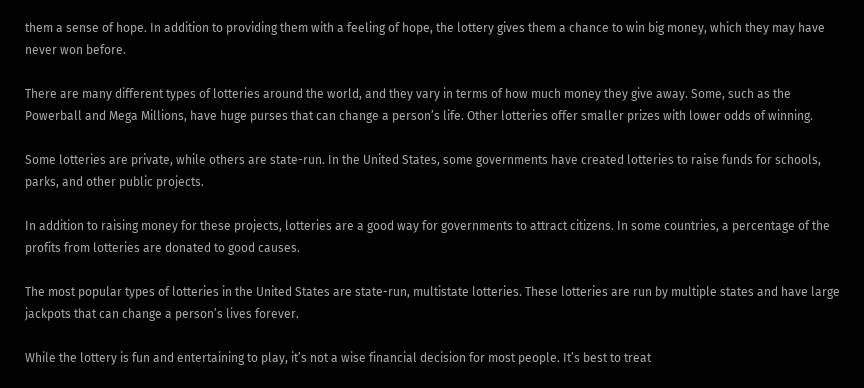them a sense of hope. In addition to providing them with a feeling of hope, the lottery gives them a chance to win big money, which they may have never won before.

There are many different types of lotteries around the world, and they vary in terms of how much money they give away. Some, such as the Powerball and Mega Millions, have huge purses that can change a person’s life. Other lotteries offer smaller prizes with lower odds of winning.

Some lotteries are private, while others are state-run. In the United States, some governments have created lotteries to raise funds for schools, parks, and other public projects.

In addition to raising money for these projects, lotteries are a good way for governments to attract citizens. In some countries, a percentage of the profits from lotteries are donated to good causes.

The most popular types of lotteries in the United States are state-run, multistate lotteries. These lotteries are run by multiple states and have large jackpots that can change a person’s lives forever.

While the lottery is fun and entertaining to play, it’s not a wise financial decision for most people. It’s best to treat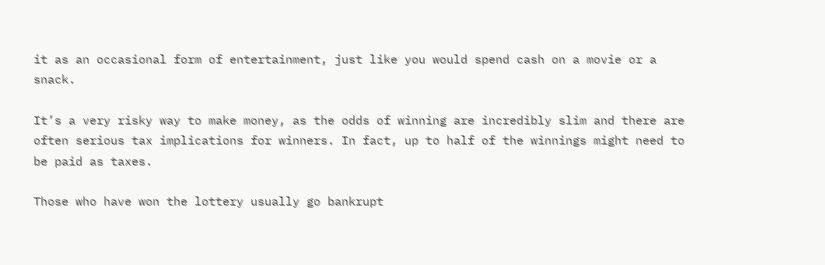it as an occasional form of entertainment, just like you would spend cash on a movie or a snack.

It’s a very risky way to make money, as the odds of winning are incredibly slim and there are often serious tax implications for winners. In fact, up to half of the winnings might need to be paid as taxes.

Those who have won the lottery usually go bankrupt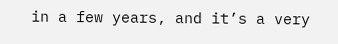in a few years, and it’s a very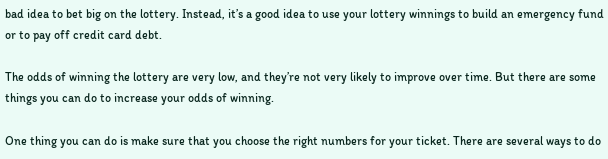bad idea to bet big on the lottery. Instead, it’s a good idea to use your lottery winnings to build an emergency fund or to pay off credit card debt.

The odds of winning the lottery are very low, and they’re not very likely to improve over time. But there are some things you can do to increase your odds of winning.

One thing you can do is make sure that you choose the right numbers for your ticket. There are several ways to do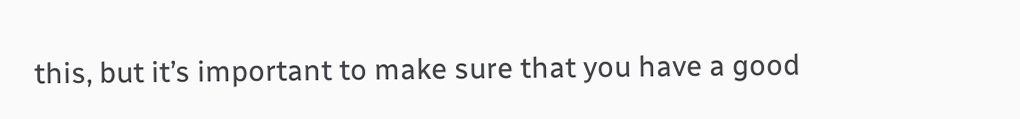this, but it’s important to make sure that you have a good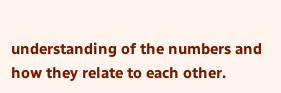understanding of the numbers and how they relate to each other.